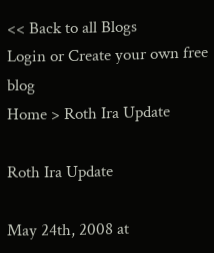<< Back to all Blogs
Login or Create your own free blog
Home > Roth Ira Update

Roth Ira Update

May 24th, 2008 at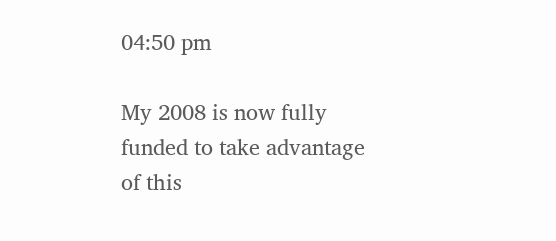04:50 pm

My 2008 is now fully funded to take advantage of this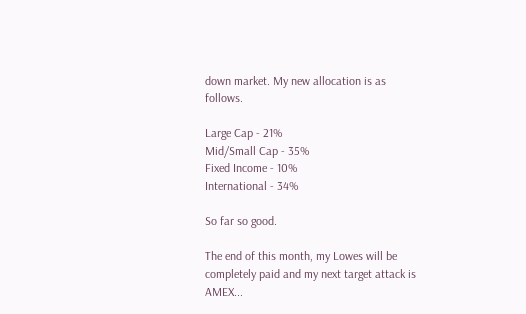down market. My new allocation is as follows.

Large Cap - 21%
Mid/Small Cap - 35%
Fixed Income - 10%
International - 34%

So far so good.

The end of this month, my Lowes will be completely paid and my next target attack is AMEX...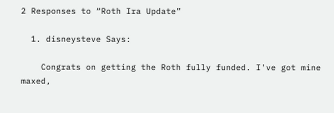2 Responses to “Roth Ira Update”

  1. disneysteve Says:

    Congrats on getting the Roth fully funded. I've got mine maxed,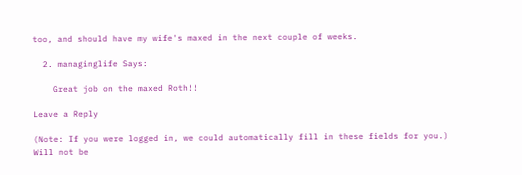too, and should have my wife's maxed in the next couple of weeks.

  2. managinglife Says:

    Great job on the maxed Roth!!

Leave a Reply

(Note: If you were logged in, we could automatically fill in these fields for you.)
Will not be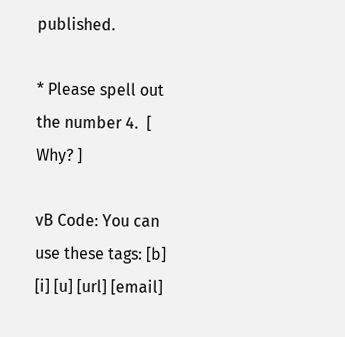published.

* Please spell out the number 4.  [ Why? ]

vB Code: You can use these tags: [b] [i] [u] [url] [email]